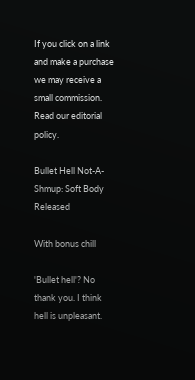If you click on a link and make a purchase we may receive a small commission. Read our editorial policy.

Bullet Hell Not-A-Shmup: Soft Body Released

With bonus chill

'Bullet hell'? No thank you. I think hell is unpleasant.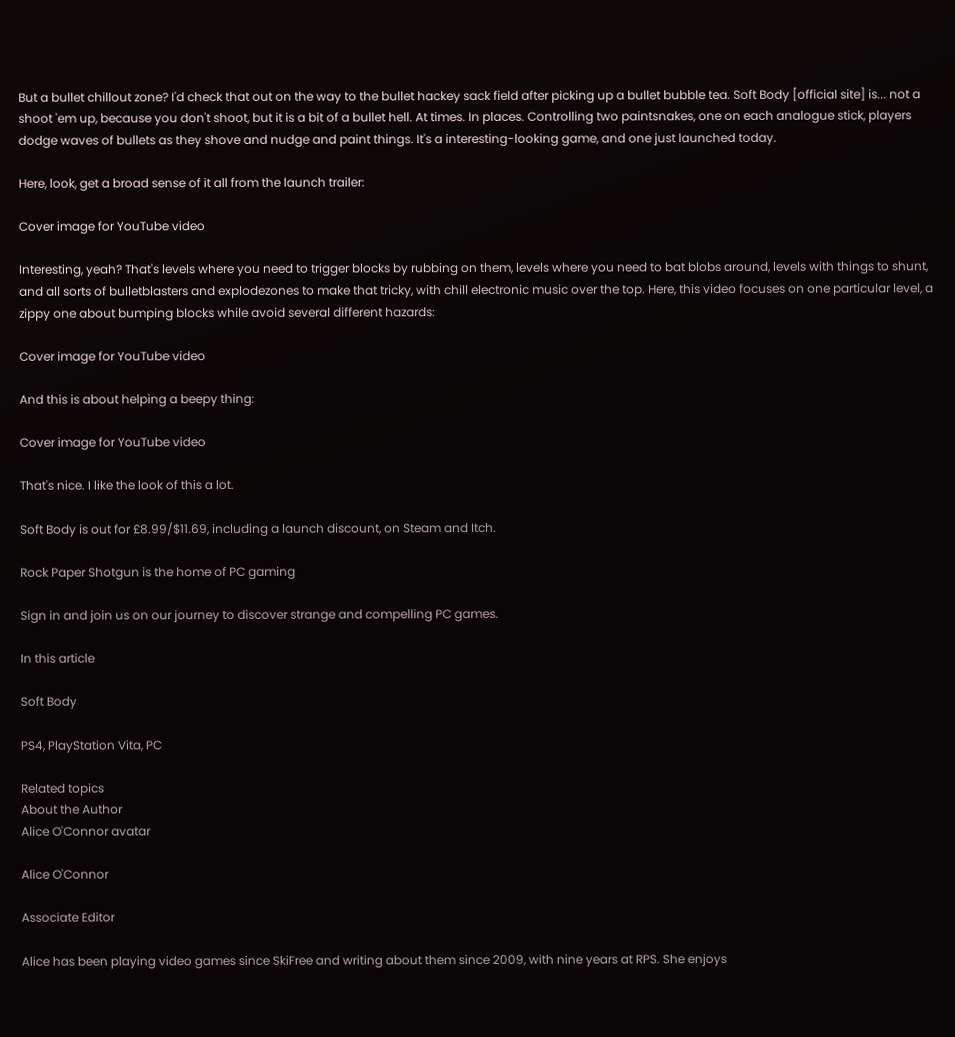But a bullet chillout zone? I'd check that out on the way to the bullet hackey sack field after picking up a bullet bubble tea. Soft Body [official site] is... not a shoot 'em up, because you don't shoot, but it is a bit of a bullet hell. At times. In places. Controlling two paintsnakes, one on each analogue stick, players dodge waves of bullets as they shove and nudge and paint things. It's a interesting-looking game, and one just launched today.

Here, look, get a broad sense of it all from the launch trailer:

Cover image for YouTube video

Interesting, yeah? That's levels where you need to trigger blocks by rubbing on them, levels where you need to bat blobs around, levels with things to shunt, and all sorts of bulletblasters and explodezones to make that tricky, with chill electronic music over the top. Here, this video focuses on one particular level, a zippy one about bumping blocks while avoid several different hazards:

Cover image for YouTube video

And this is about helping a beepy thing:

Cover image for YouTube video

That's nice. I like the look of this a lot.

Soft Body is out for £8.99/$11.69, including a launch discount, on Steam and Itch.

Rock Paper Shotgun is the home of PC gaming

Sign in and join us on our journey to discover strange and compelling PC games.

In this article

Soft Body

PS4, PlayStation Vita, PC

Related topics
About the Author
Alice O'Connor avatar

Alice O'Connor

Associate Editor

Alice has been playing video games since SkiFree and writing about them since 2009, with nine years at RPS. She enjoys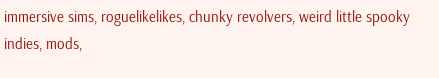immersive sims, roguelikelikes, chunky revolvers, weird little spooky indies, mods,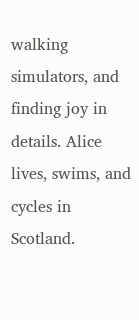walking simulators, and finding joy in details. Alice lives, swims, and cycles in Scotland.